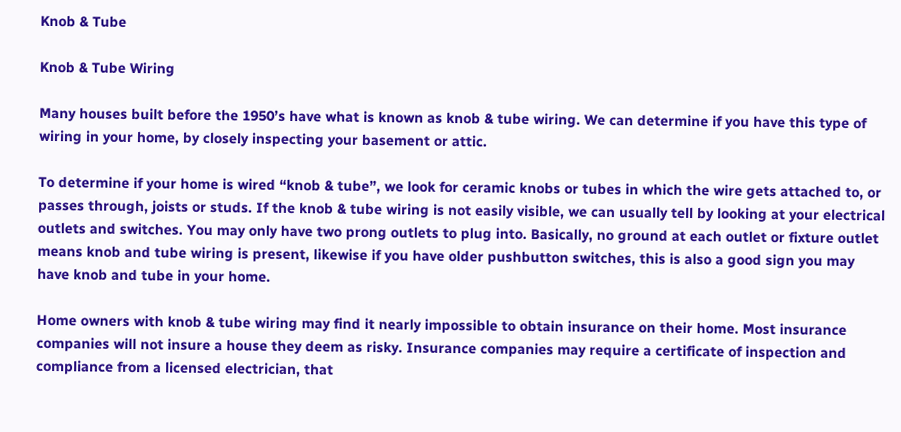Knob & Tube

Knob & Tube Wiring

Many houses built before the 1950’s have what is known as knob & tube wiring. We can determine if you have this type of wiring in your home, by closely inspecting your basement or attic.

To determine if your home is wired “knob & tube”, we look for ceramic knobs or tubes in which the wire gets attached to, or passes through, joists or studs. If the knob & tube wiring is not easily visible, we can usually tell by looking at your electrical outlets and switches. You may only have two prong outlets to plug into. Basically, no ground at each outlet or fixture outlet means knob and tube wiring is present, likewise if you have older pushbutton switches, this is also a good sign you may have knob and tube in your home.

Home owners with knob & tube wiring may find it nearly impossible to obtain insurance on their home. Most insurance companies will not insure a house they deem as risky. Insurance companies may require a certificate of inspection and compliance from a licensed electrician, that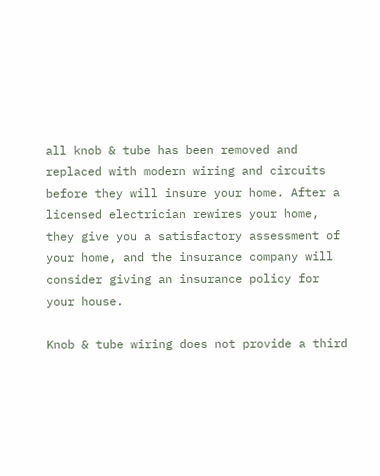all knob & tube has been removed and replaced with modern wiring and circuits before they will insure your home. After a licensed electrician rewires your home, they give you a satisfactory assessment of your home, and the insurance company will consider giving an insurance policy for your house.

Knob & tube wiring does not provide a third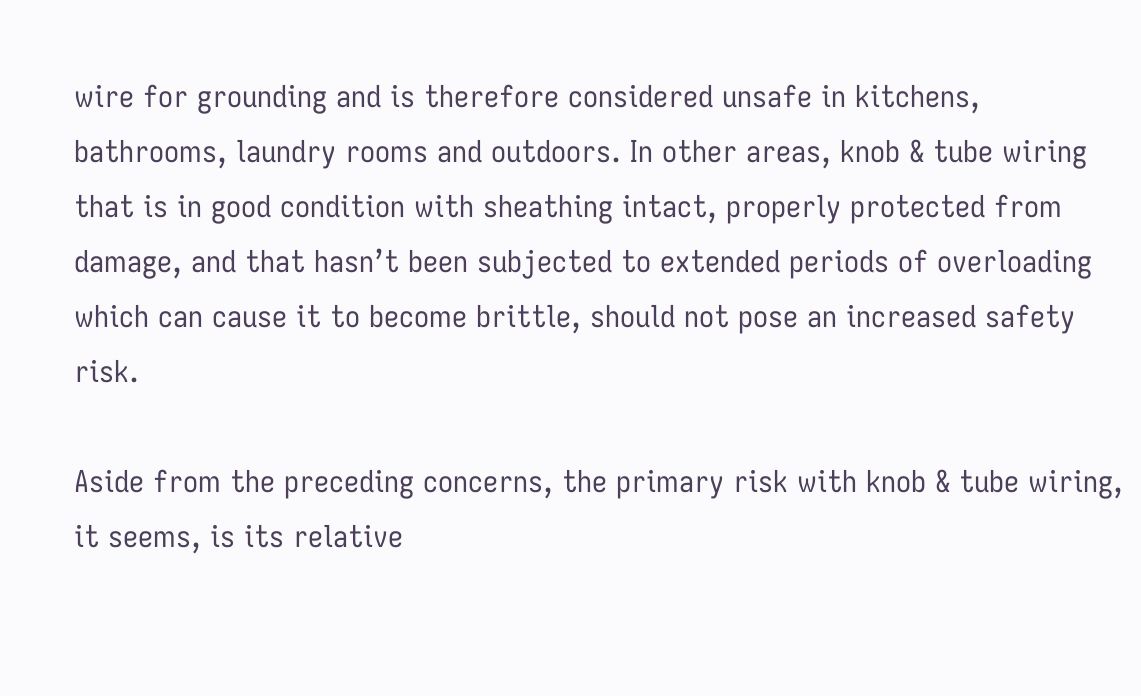wire for grounding and is therefore considered unsafe in kitchens, bathrooms, laundry rooms and outdoors. In other areas, knob & tube wiring that is in good condition with sheathing intact, properly protected from damage, and that hasn’t been subjected to extended periods of overloading which can cause it to become brittle, should not pose an increased safety risk.

Aside from the preceding concerns, the primary risk with knob & tube wiring, it seems, is its relative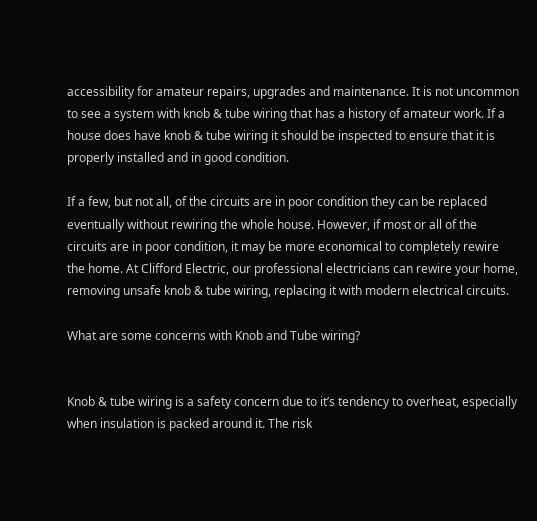accessibility for amateur repairs, upgrades and maintenance. It is not uncommon to see a system with knob & tube wiring that has a history of amateur work. If a house does have knob & tube wiring it should be inspected to ensure that it is properly installed and in good condition.

If a few, but not all, of the circuits are in poor condition they can be replaced eventually without rewiring the whole house. However, if most or all of the circuits are in poor condition, it may be more economical to completely rewire the home. At Clifford Electric, our professional electricians can rewire your home, removing unsafe knob & tube wiring, replacing it with modern electrical circuits.

What are some concerns with Knob and Tube wiring?


Knob & tube wiring is a safety concern due to it’s tendency to overheat, especially when insulation is packed around it. The risk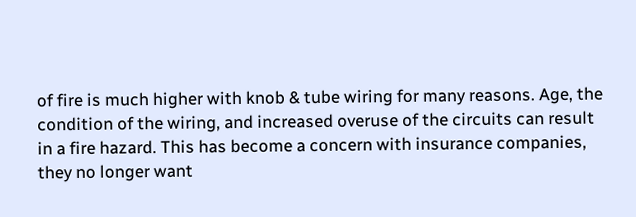of fire is much higher with knob & tube wiring for many reasons. Age, the condition of the wiring, and increased overuse of the circuits can result in a fire hazard. This has become a concern with insurance companies, they no longer want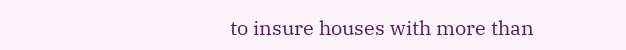to insure houses with more than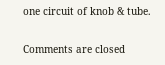one circuit of knob & tube.

Comments are closed